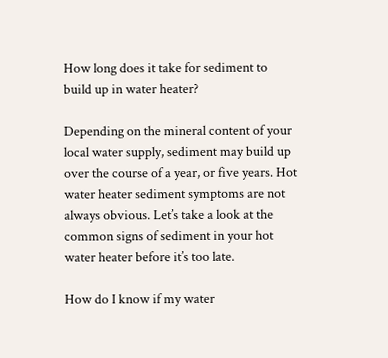How long does it take for sediment to build up in water heater?

Depending on the mineral content of your local water supply, sediment may build up over the course of a year, or five years. Hot water heater sediment symptoms are not always obvious. Let’s take a look at the common signs of sediment in your hot water heater before it’s too late.

How do I know if my water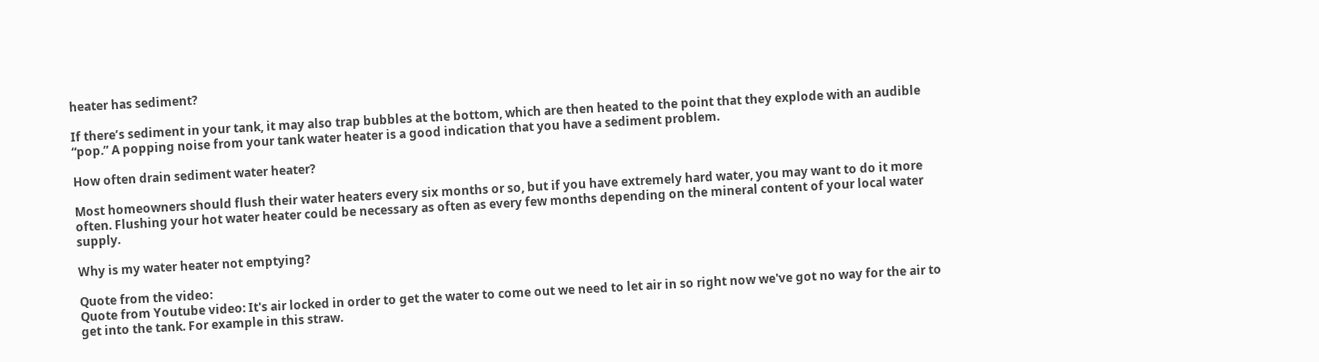heater has sediment?

If there’s sediment in your tank, it may also trap bubbles at the bottom, which are then heated to the point that they explode with an audible “pop.” A popping noise from your tank water heater is a good indication that you have a sediment problem.

How often drain sediment water heater?

Most homeowners should flush their water heaters every six months or so, but if you have extremely hard water, you may want to do it more often. Flushing your hot water heater could be necessary as often as every few months depending on the mineral content of your local water supply.

Why is my water heater not emptying?

Quote from the video:
Quote from Youtube video: It's air locked in order to get the water to come out we need to let air in so right now we've got no way for the air to get into the tank. For example in this straw.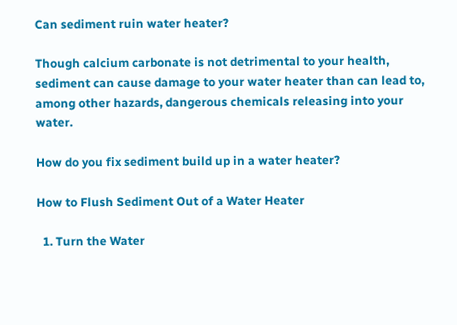Can sediment ruin water heater?

Though calcium carbonate is not detrimental to your health, sediment can cause damage to your water heater than can lead to, among other hazards, dangerous chemicals releasing into your water.

How do you fix sediment build up in a water heater?

How to Flush Sediment Out of a Water Heater

  1. Turn the Water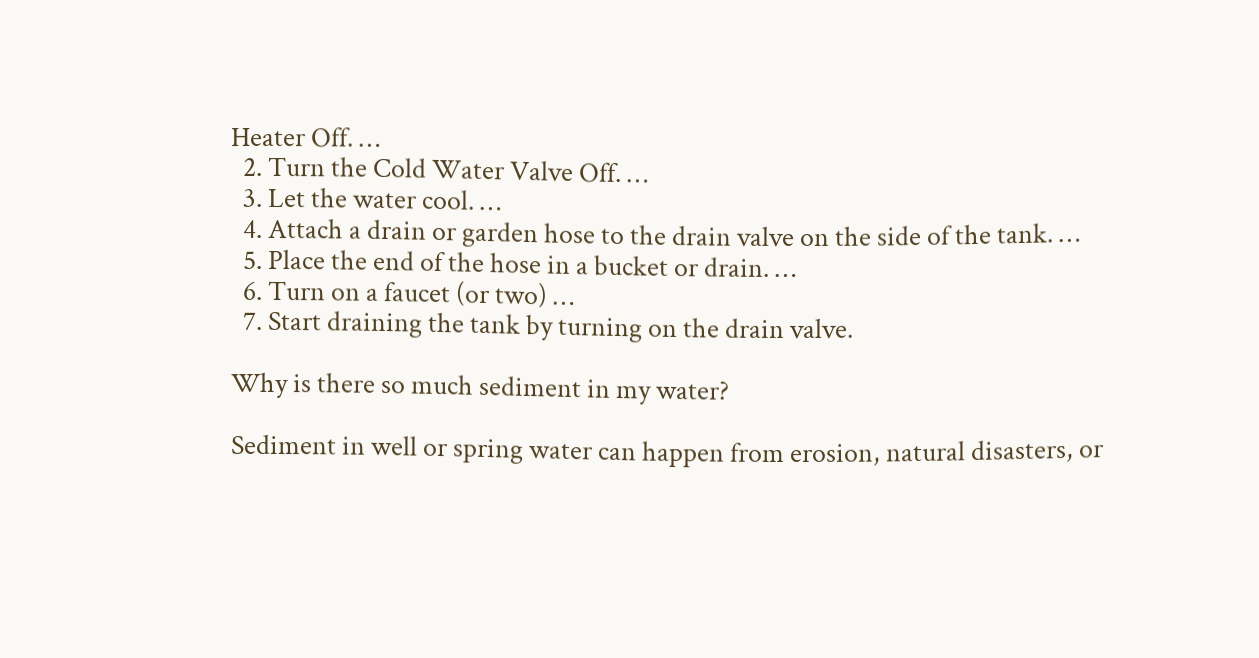Heater Off. …
  2. Turn the Cold Water Valve Off. …
  3. Let the water cool. …
  4. Attach a drain or garden hose to the drain valve on the side of the tank. …
  5. Place the end of the hose in a bucket or drain. …
  6. Turn on a faucet (or two) …
  7. Start draining the tank by turning on the drain valve.

Why is there so much sediment in my water?

Sediment in well or spring water can happen from erosion, natural disasters, or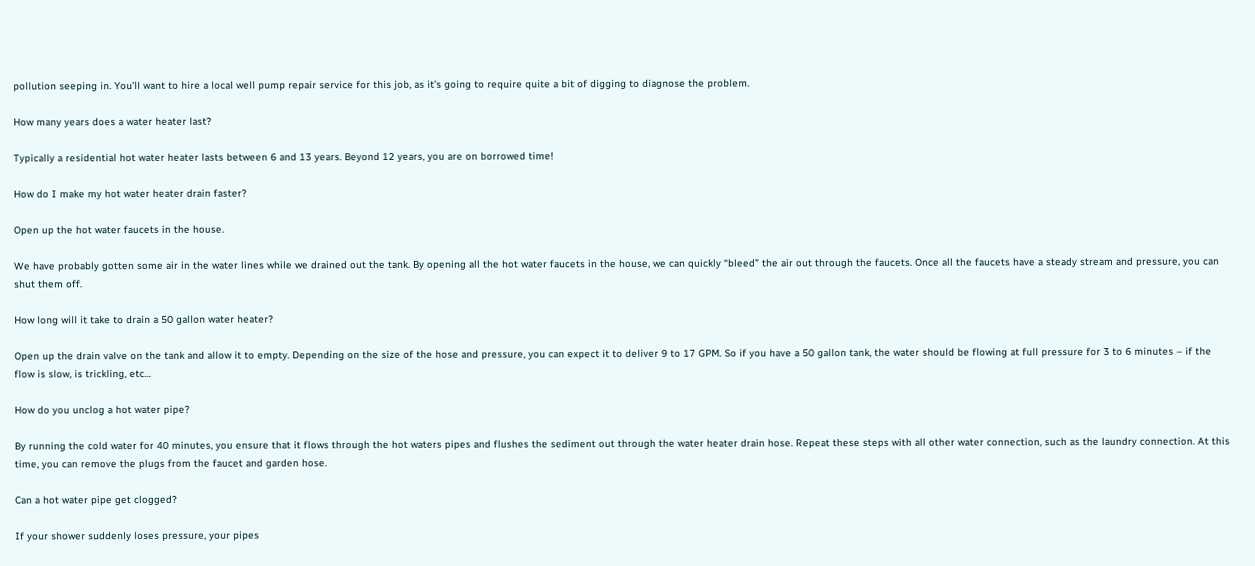pollution seeping in. You’ll want to hire a local well pump repair service for this job, as it’s going to require quite a bit of digging to diagnose the problem.

How many years does a water heater last?

Typically a residential hot water heater lasts between 6 and 13 years. Beyond 12 years, you are on borrowed time!

How do I make my hot water heater drain faster?

Open up the hot water faucets in the house.

We have probably gotten some air in the water lines while we drained out the tank. By opening all the hot water faucets in the house, we can quickly “bleed” the air out through the faucets. Once all the faucets have a steady stream and pressure, you can shut them off.

How long will it take to drain a 50 gallon water heater?

Open up the drain valve on the tank and allow it to empty. Depending on the size of the hose and pressure, you can expect it to deliver 9 to 17 GPM. So if you have a 50 gallon tank, the water should be flowing at full pressure for 3 to 6 minutes – if the flow is slow, is trickling, etc…

How do you unclog a hot water pipe?

By running the cold water for 40 minutes, you ensure that it flows through the hot waters pipes and flushes the sediment out through the water heater drain hose. Repeat these steps with all other water connection, such as the laundry connection. At this time, you can remove the plugs from the faucet and garden hose.

Can a hot water pipe get clogged?

If your shower suddenly loses pressure, your pipes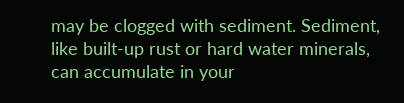may be clogged with sediment. Sediment, like built-up rust or hard water minerals, can accumulate in your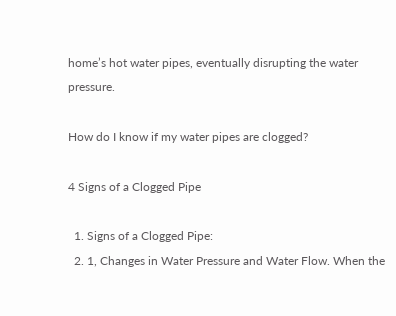home’s hot water pipes, eventually disrupting the water pressure.

How do I know if my water pipes are clogged?

4 Signs of a Clogged Pipe

  1. Signs of a Clogged Pipe:
  2. 1, Changes in Water Pressure and Water Flow. When the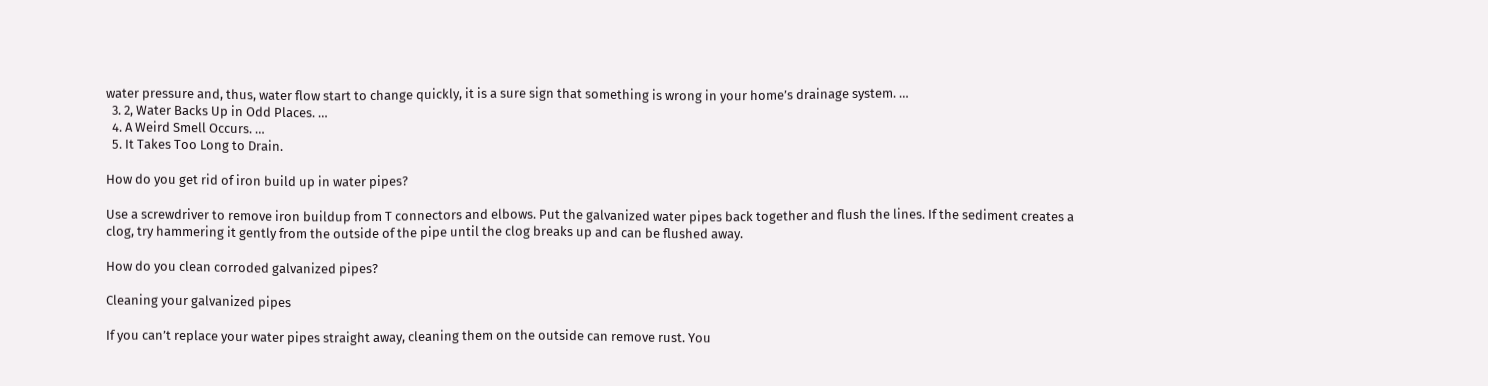water pressure and, thus, water flow start to change quickly, it is a sure sign that something is wrong in your home’s drainage system. …
  3. 2, Water Backs Up in Odd Places. …
  4. A Weird Smell Occurs. …
  5. It Takes Too Long to Drain.

How do you get rid of iron build up in water pipes?

Use a screwdriver to remove iron buildup from T connectors and elbows. Put the galvanized water pipes back together and flush the lines. If the sediment creates a clog, try hammering it gently from the outside of the pipe until the clog breaks up and can be flushed away.

How do you clean corroded galvanized pipes?

Cleaning your galvanized pipes

If you can’t replace your water pipes straight away, cleaning them on the outside can remove rust. You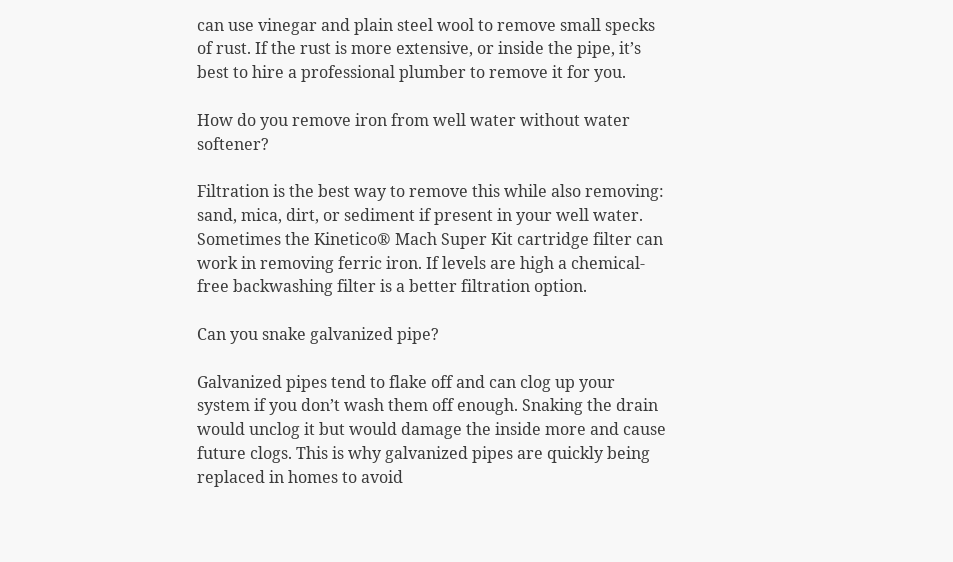can use vinegar and plain steel wool to remove small specks of rust. If the rust is more extensive, or inside the pipe, it’s best to hire a professional plumber to remove it for you.

How do you remove iron from well water without water softener?

Filtration is the best way to remove this while also removing: sand, mica, dirt, or sediment if present in your well water. Sometimes the Kinetico® Mach Super Kit cartridge filter can work in removing ferric iron. If levels are high a chemical-free backwashing filter is a better filtration option.

Can you snake galvanized pipe?

Galvanized pipes tend to flake off and can clog up your system if you don’t wash them off enough. Snaking the drain would unclog it but would damage the inside more and cause future clogs. This is why galvanized pipes are quickly being replaced in homes to avoid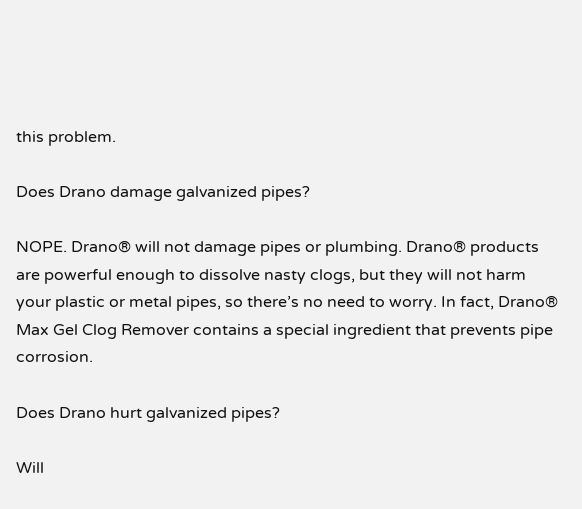this problem.

Does Drano damage galvanized pipes?

NOPE. Drano® will not damage pipes or plumbing. Drano® products are powerful enough to dissolve nasty clogs, but they will not harm your plastic or metal pipes, so there’s no need to worry. In fact, Drano® Max Gel Clog Remover contains a special ingredient that prevents pipe corrosion.

Does Drano hurt galvanized pipes?

Will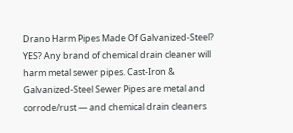Drano Harm Pipes Made Of Galvanized-Steel? YES? Any brand of chemical drain cleaner will harm metal sewer pipes. Cast-Iron & Galvanized-Steel Sewer Pipes are metal and corrode/rust — and chemical drain cleaners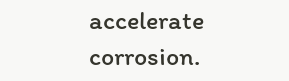accelerate corrosion.